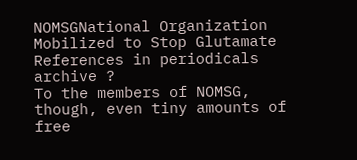NOMSGNational Organization Mobilized to Stop Glutamate
References in periodicals archive ?
To the members of NOMSG, though, even tiny amounts of free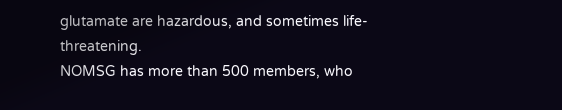glutamate are hazardous, and sometimes life-threatening.
NOMSG has more than 500 members, who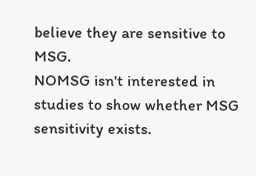believe they are sensitive to MSG.
NOMSG isn't interested in studies to show whether MSG sensitivity exists.